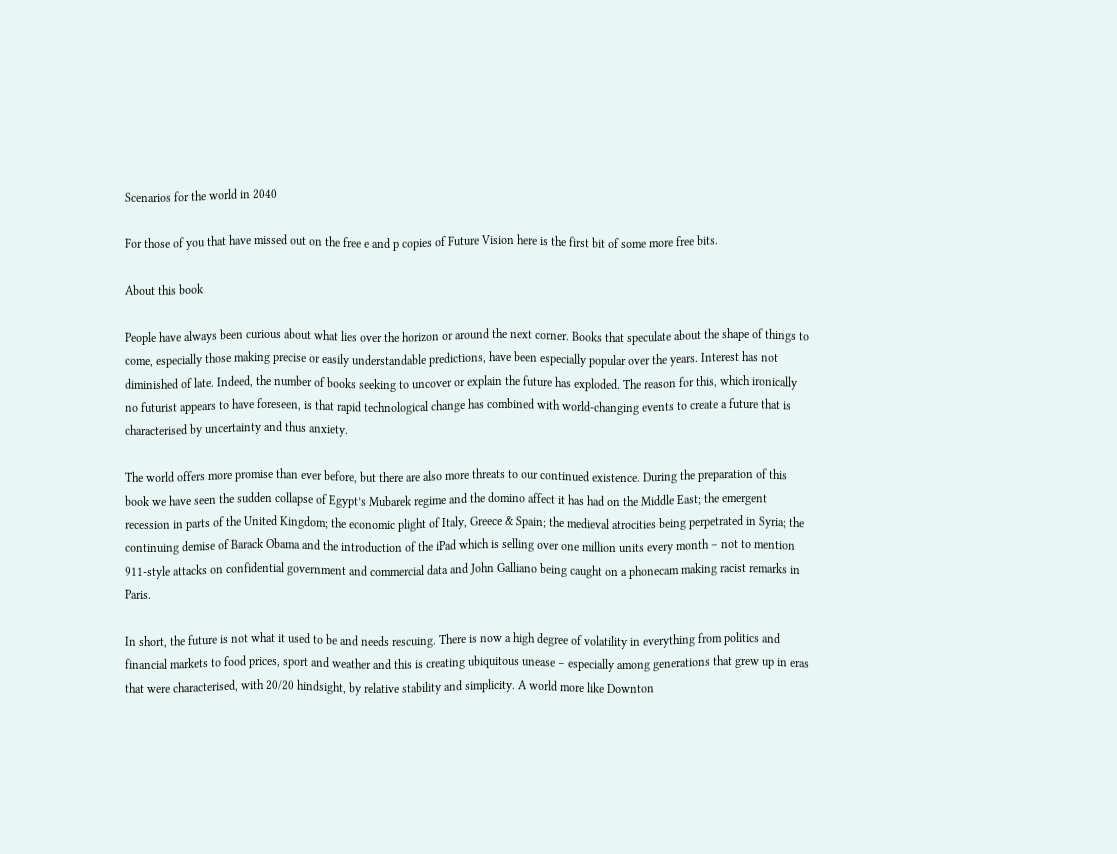Scenarios for the world in 2040

For those of you that have missed out on the free e and p copies of Future Vision here is the first bit of some more free bits.

About this book

People have always been curious about what lies over the horizon or around the next corner. Books that speculate about the shape of things to come, especially those making precise or easily understandable predictions, have been especially popular over the years. Interest has not diminished of late. Indeed, the number of books seeking to uncover or explain the future has exploded. The reason for this, which ironically no futurist appears to have foreseen, is that rapid technological change has combined with world-changing events to create a future that is characterised by uncertainty and thus anxiety.

The world offers more promise than ever before, but there are also more threats to our continued existence. During the preparation of this book we have seen the sudden collapse of Egypt’s Mubarek regime and the domino affect it has had on the Middle East; the emergent recession in parts of the United Kingdom; the economic plight of Italy, Greece & Spain; the medieval atrocities being perpetrated in Syria; the continuing demise of Barack Obama and the introduction of the iPad which is selling over one million units every month – not to mention 911-style attacks on confidential government and commercial data and John Galliano being caught on a phonecam making racist remarks in Paris.

In short, the future is not what it used to be and needs rescuing. There is now a high degree of volatility in everything from politics and financial markets to food prices, sport and weather and this is creating ubiquitous unease – especially among generations that grew up in eras that were characterised, with 20/20 hindsight, by relative stability and simplicity. A world more like Downton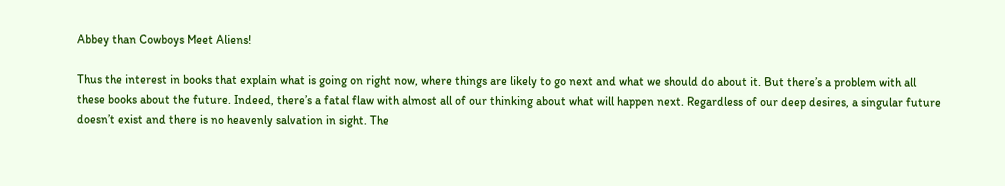Abbey than Cowboys Meet Aliens!

Thus the interest in books that explain what is going on right now, where things are likely to go next and what we should do about it. But there’s a problem with all these books about the future. Indeed, there’s a fatal flaw with almost all of our thinking about what will happen next. Regardless of our deep desires, a singular future doesn’t exist and there is no heavenly salvation in sight. The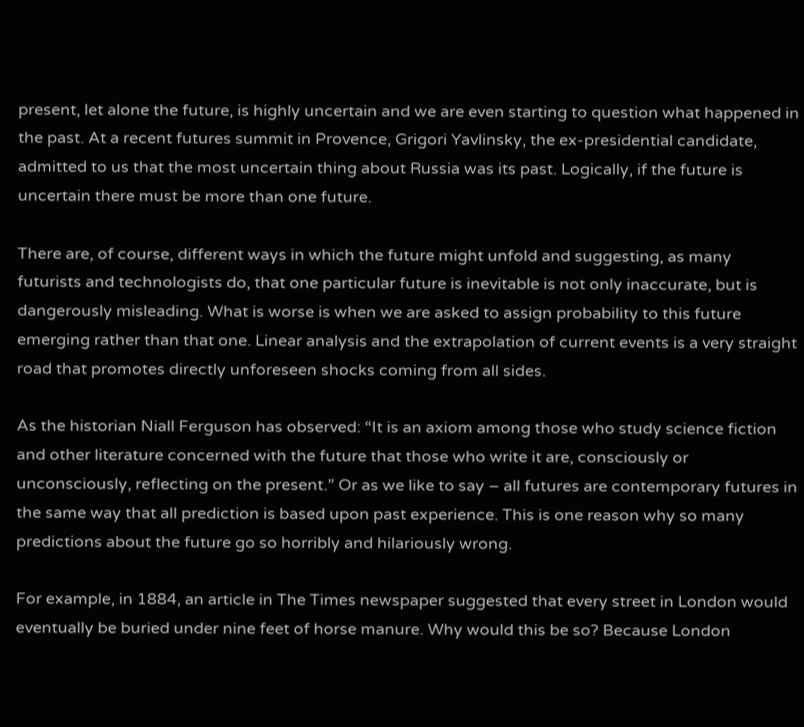present, let alone the future, is highly uncertain and we are even starting to question what happened in the past. At a recent futures summit in Provence, Grigori Yavlinsky, the ex-presidential candidate, admitted to us that the most uncertain thing about Russia was its past. Logically, if the future is uncertain there must be more than one future.

There are, of course, different ways in which the future might unfold and suggesting, as many futurists and technologists do, that one particular future is inevitable is not only inaccurate, but is dangerously misleading. What is worse is when we are asked to assign probability to this future emerging rather than that one. Linear analysis and the extrapolation of current events is a very straight road that promotes directly unforeseen shocks coming from all sides.

As the historian Niall Ferguson has observed: “It is an axiom among those who study science fiction and other literature concerned with the future that those who write it are, consciously or unconsciously, reflecting on the present.” Or as we like to say – all futures are contemporary futures in the same way that all prediction is based upon past experience. This is one reason why so many predictions about the future go so horribly and hilariously wrong.

For example, in 1884, an article in The Times newspaper suggested that every street in London would eventually be buried under nine feet of horse manure. Why would this be so? Because London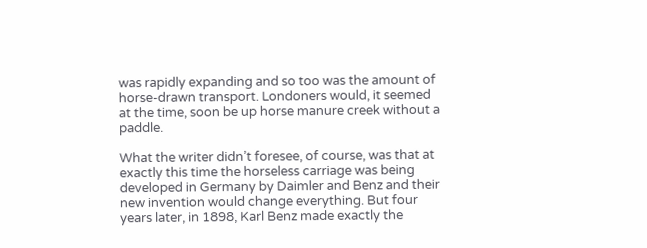was rapidly expanding and so too was the amount of horse-drawn transport. Londoners would, it seemed at the time, soon be up horse manure creek without a paddle.

What the writer didn’t foresee, of course, was that at exactly this time the horseless carriage was being developed in Germany by Daimler and Benz and their new invention would change everything. But four years later, in 1898, Karl Benz made exactly the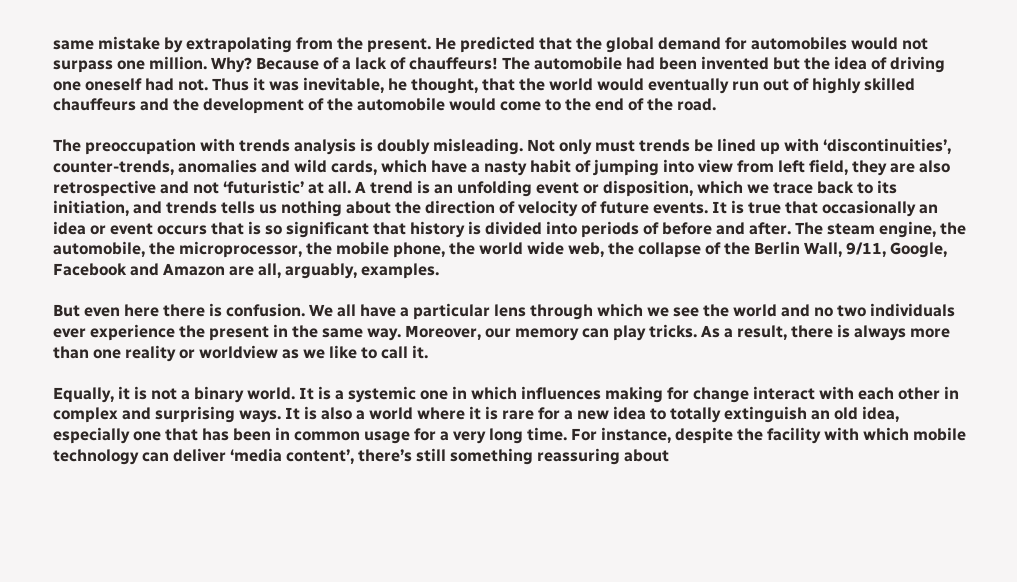same mistake by extrapolating from the present. He predicted that the global demand for automobiles would not surpass one million. Why? Because of a lack of chauffeurs! The automobile had been invented but the idea of driving one oneself had not. Thus it was inevitable, he thought, that the world would eventually run out of highly skilled chauffeurs and the development of the automobile would come to the end of the road.

The preoccupation with trends analysis is doubly misleading. Not only must trends be lined up with ‘discontinuities’, counter-trends, anomalies and wild cards, which have a nasty habit of jumping into view from left field, they are also retrospective and not ‘futuristic’ at all. A trend is an unfolding event or disposition, which we trace back to its initiation, and trends tells us nothing about the direction of velocity of future events. It is true that occasionally an idea or event occurs that is so significant that history is divided into periods of before and after. The steam engine, the automobile, the microprocessor, the mobile phone, the world wide web, the collapse of the Berlin Wall, 9/11, Google, Facebook and Amazon are all, arguably, examples.

But even here there is confusion. We all have a particular lens through which we see the world and no two individuals ever experience the present in the same way. Moreover, our memory can play tricks. As a result, there is always more than one reality or worldview as we like to call it.

Equally, it is not a binary world. It is a systemic one in which influences making for change interact with each other in complex and surprising ways. It is also a world where it is rare for a new idea to totally extinguish an old idea, especially one that has been in common usage for a very long time. For instance, despite the facility with which mobile technology can deliver ‘media content’, there’s still something reassuring about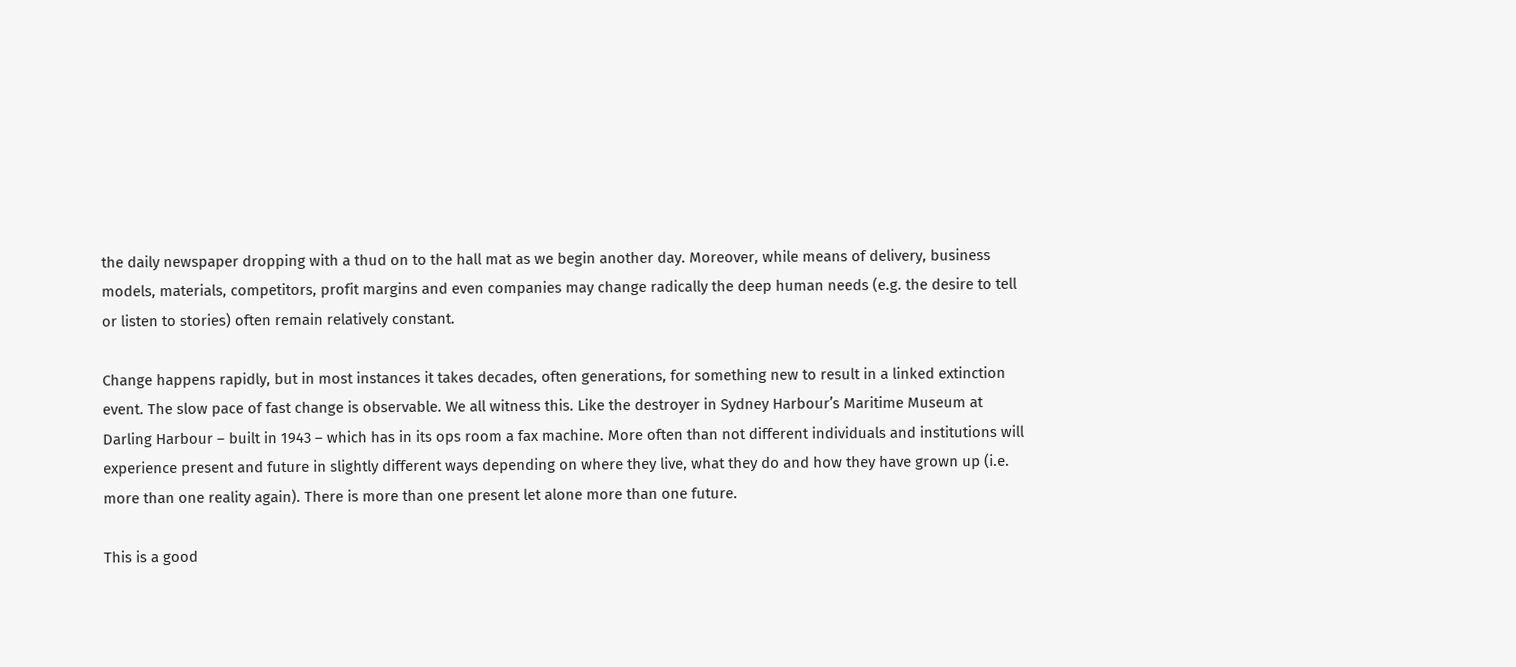the daily newspaper dropping with a thud on to the hall mat as we begin another day. Moreover, while means of delivery, business models, materials, competitors, profit margins and even companies may change radically the deep human needs (e.g. the desire to tell or listen to stories) often remain relatively constant.

Change happens rapidly, but in most instances it takes decades, often generations, for something new to result in a linked extinction event. The slow pace of fast change is observable. We all witness this. Like the destroyer in Sydney Harbour’s Maritime Museum at Darling Harbour – built in 1943 – which has in its ops room a fax machine. More often than not different individuals and institutions will experience present and future in slightly different ways depending on where they live, what they do and how they have grown up (i.e. more than one reality again). There is more than one present let alone more than one future.

This is a good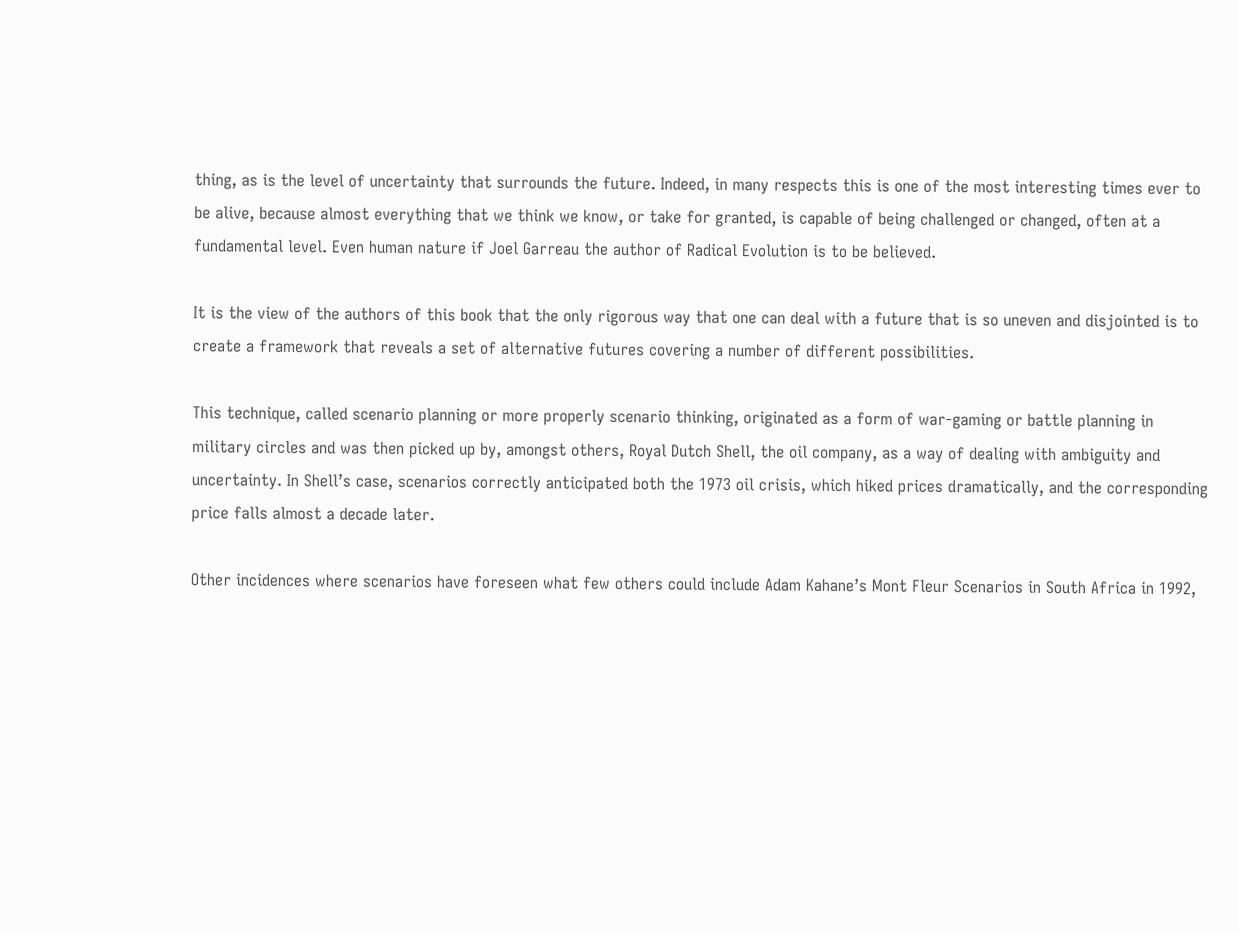thing, as is the level of uncertainty that surrounds the future. Indeed, in many respects this is one of the most interesting times ever to be alive, because almost everything that we think we know, or take for granted, is capable of being challenged or changed, often at a fundamental level. Even human nature if Joel Garreau the author of Radical Evolution is to be believed.

It is the view of the authors of this book that the only rigorous way that one can deal with a future that is so uneven and disjointed is to create a framework that reveals a set of alternative futures covering a number of different possibilities.

This technique, called scenario planning or more properly scenario thinking, originated as a form of war-gaming or battle planning in military circles and was then picked up by, amongst others, Royal Dutch Shell, the oil company, as a way of dealing with ambiguity and uncertainty. In Shell’s case, scenarios correctly anticipated both the 1973 oil crisis, which hiked prices dramatically, and the corresponding price falls almost a decade later.

Other incidences where scenarios have foreseen what few others could include Adam Kahane’s Mont Fleur Scenarios in South Africa in 1992,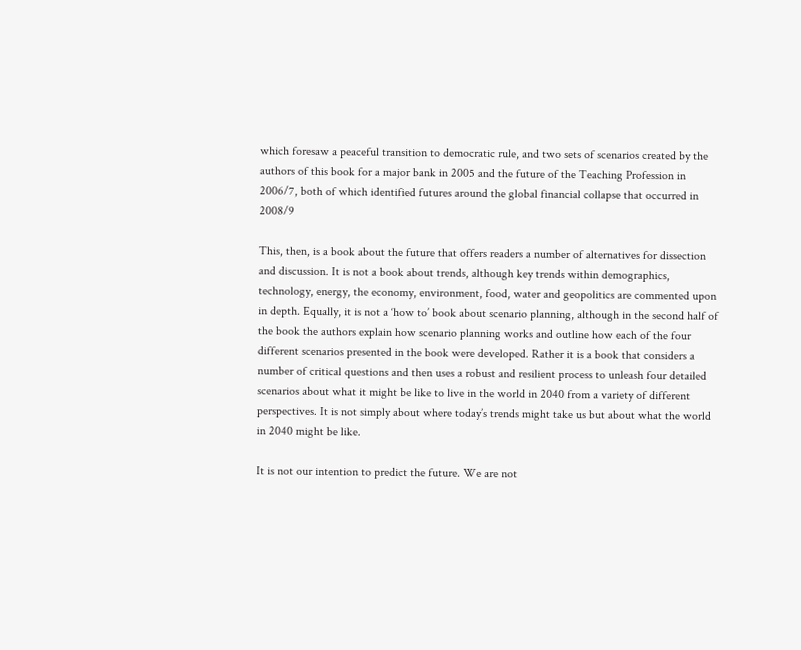which foresaw a peaceful transition to democratic rule, and two sets of scenarios created by the authors of this book for a major bank in 2005 and the future of the Teaching Profession in 2006/7, both of which identified futures around the global financial collapse that occurred in 2008/9

This, then, is a book about the future that offers readers a number of alternatives for dissection and discussion. It is not a book about trends, although key trends within demographics, technology, energy, the economy, environment, food, water and geopolitics are commented upon in depth. Equally, it is not a ‘how to’ book about scenario planning, although in the second half of the book the authors explain how scenario planning works and outline how each of the four different scenarios presented in the book were developed. Rather it is a book that considers a number of critical questions and then uses a robust and resilient process to unleash four detailed scenarios about what it might be like to live in the world in 2040 from a variety of different perspectives. It is not simply about where today’s trends might take us but about what the world in 2040 might be like.

It is not our intention to predict the future. We are not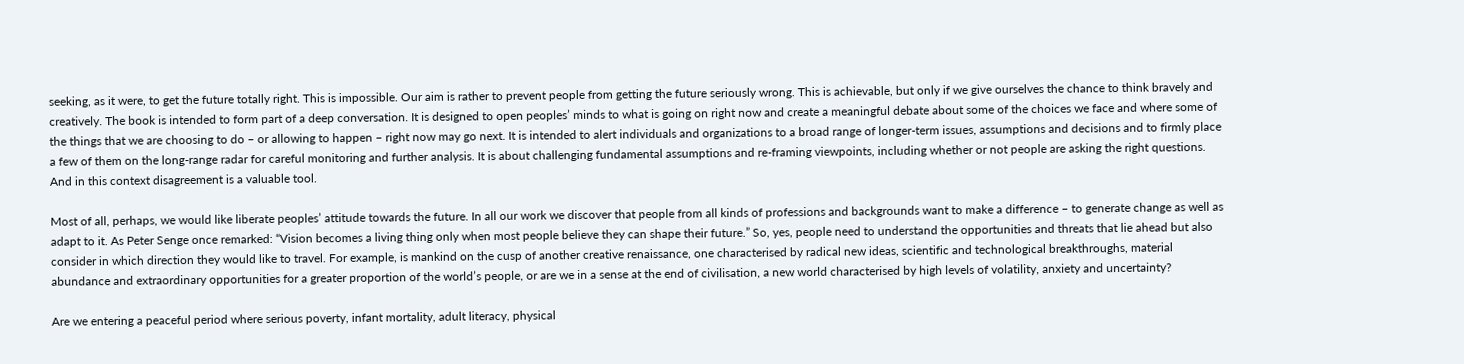seeking, as it were, to get the future totally right. This is impossible. Our aim is rather to prevent people from getting the future seriously wrong. This is achievable, but only if we give ourselves the chance to think bravely and creatively. The book is intended to form part of a deep conversation. It is designed to open peoples’ minds to what is going on right now and create a meaningful debate about some of the choices we face and where some of the things that we are choosing to do – or allowing to happen – right now may go next. It is intended to alert individuals and organizations to a broad range of longer-term issues, assumptions and decisions and to firmly place a few of them on the long-range radar for careful monitoring and further analysis. It is about challenging fundamental assumptions and re-framing viewpoints, including whether or not people are asking the right questions. And in this context disagreement is a valuable tool.

Most of all, perhaps, we would like liberate peoples’ attitude towards the future. In all our work we discover that people from all kinds of professions and backgrounds want to make a difference – to generate change as well as adapt to it. As Peter Senge once remarked: “Vision becomes a living thing only when most people believe they can shape their future.” So, yes, people need to understand the opportunities and threats that lie ahead but also consider in which direction they would like to travel. For example, is mankind on the cusp of another creative renaissance, one characterised by radical new ideas, scientific and technological breakthroughs, material abundance and extraordinary opportunities for a greater proportion of the world’s people, or are we in a sense at the end of civilisation, a new world characterised by high levels of volatility, anxiety and uncertainty?

Are we entering a peaceful period where serious poverty, infant mortality, adult literacy, physical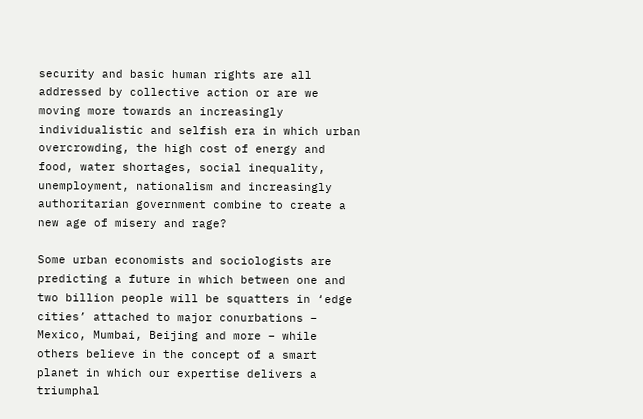security and basic human rights are all addressed by collective action or are we moving more towards an increasingly individualistic and selfish era in which urban overcrowding, the high cost of energy and food, water shortages, social inequality, unemployment, nationalism and increasingly authoritarian government combine to create a new age of misery and rage?

Some urban economists and sociologists are predicting a future in which between one and two billion people will be squatters in ‘edge cities’ attached to major conurbations – Mexico, Mumbai, Beijing and more – while others believe in the concept of a smart planet in which our expertise delivers a triumphal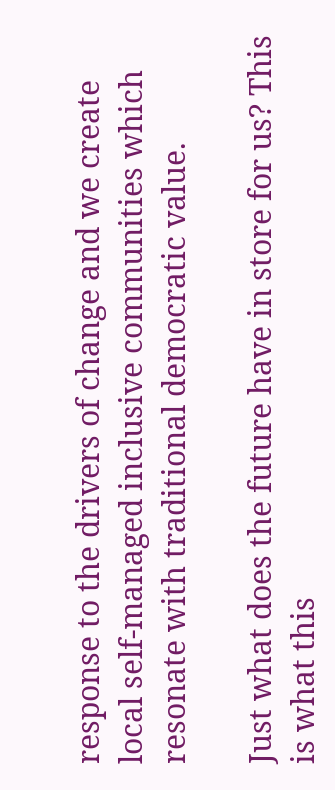response to the drivers of change and we create local self-managed inclusive communities which resonate with traditional democratic value.

Just what does the future have in store for us? This is what this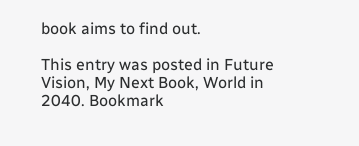book aims to find out.

This entry was posted in Future Vision, My Next Book, World in 2040. Bookmark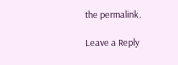the permalink.

Leave a Reply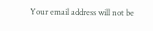Your email address will not be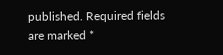published. Required fields are marked *